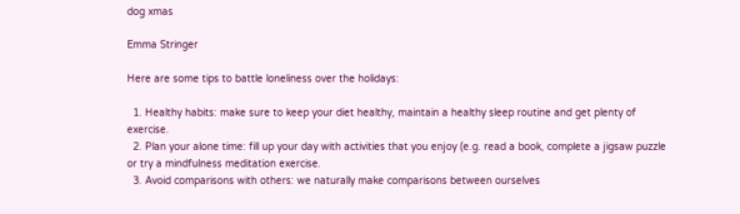dog xmas

Emma Stringer

Here are some tips to battle loneliness over the holidays:

  1. Healthy habits: make sure to keep your diet healthy, maintain a healthy sleep routine and get plenty of exercise.
  2. Plan your alone time: fill up your day with activities that you enjoy (e.g. read a book, complete a jigsaw puzzle or try a mindfulness meditation exercise.
  3. Avoid comparisons with others: we naturally make comparisons between ourselves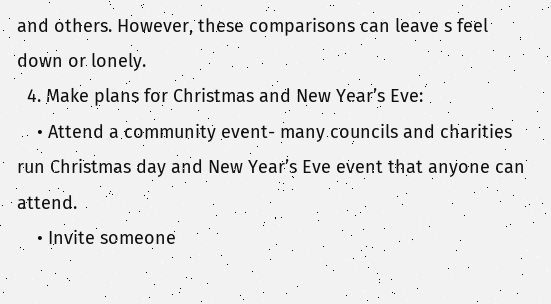and others. However, these comparisons can leave s feel down or lonely.
  4. Make plans for Christmas and New Year’s Eve:
    • Attend a community event- many councils and charities run Christmas day and New Year’s Eve event that anyone can attend.
    • Invite someone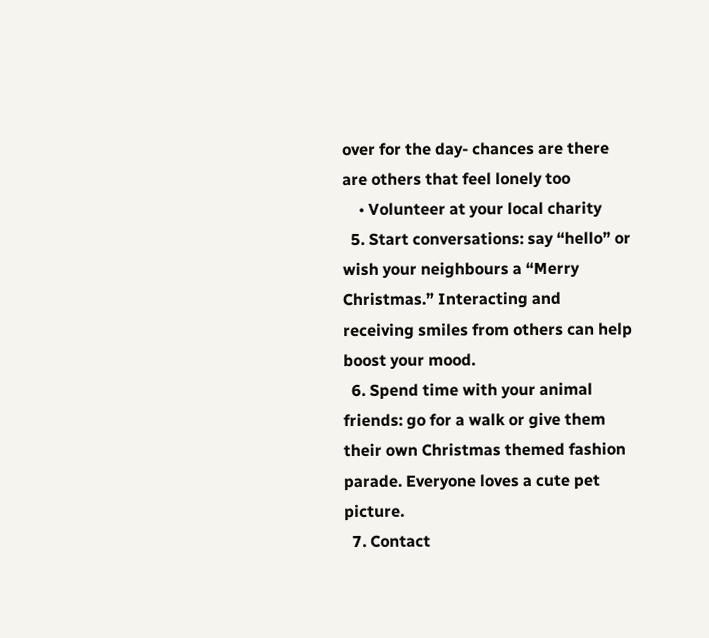over for the day- chances are there are others that feel lonely too
    • Volunteer at your local charity
  5. Start conversations: say “hello” or wish your neighbours a “Merry Christmas.” Interacting and receiving smiles from others can help boost your mood.
  6. Spend time with your animal friends: go for a walk or give them their own Christmas themed fashion parade. Everyone loves a cute pet picture.
  7. Contact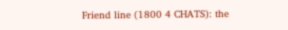Friend line (1800 4 CHATS): the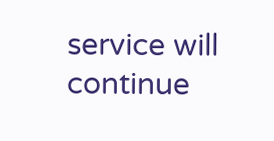service will continue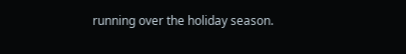running over the holiday season.